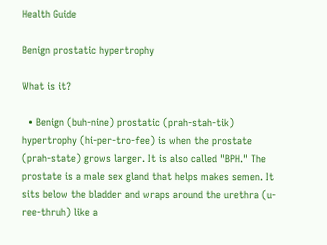Health Guide

Benign prostatic hypertrophy

What is it?

  • Benign (buh-nine) prostatic (prah-stah-tik) hypertrophy (hi-per-tro-fee) is when the prostate (prah-state) grows larger. It is also called "BPH." The prostate is a male sex gland that helps makes semen. It sits below the bladder and wraps around the urethra (u-ree-thruh) like a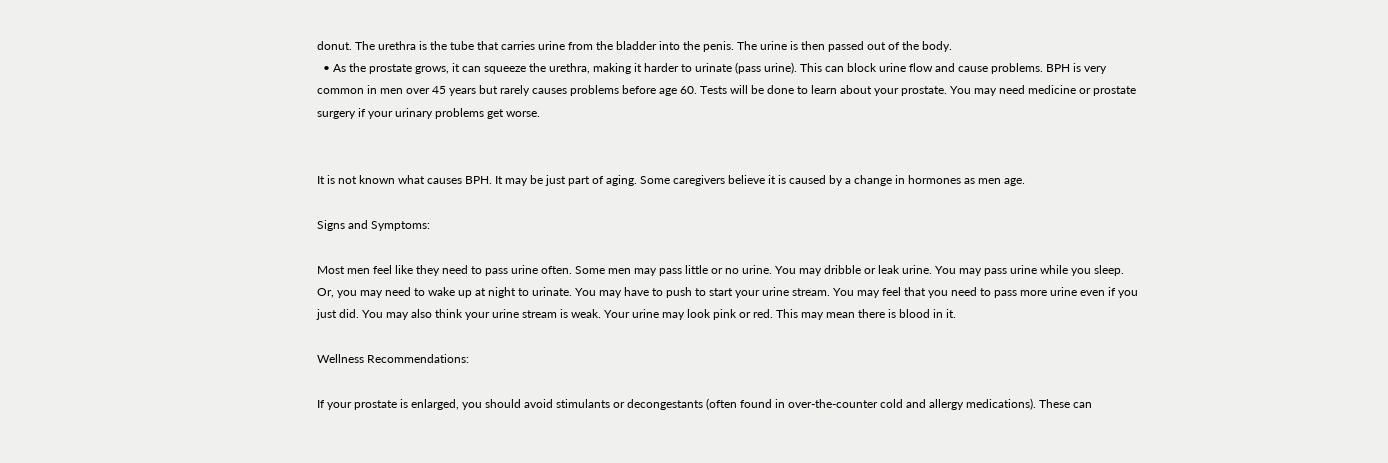donut. The urethra is the tube that carries urine from the bladder into the penis. The urine is then passed out of the body.
  • As the prostate grows, it can squeeze the urethra, making it harder to urinate (pass urine). This can block urine flow and cause problems. BPH is very common in men over 45 years but rarely causes problems before age 60. Tests will be done to learn about your prostate. You may need medicine or prostate surgery if your urinary problems get worse.


It is not known what causes BPH. It may be just part of aging. Some caregivers believe it is caused by a change in hormones as men age.

Signs and Symptoms:

Most men feel like they need to pass urine often. Some men may pass little or no urine. You may dribble or leak urine. You may pass urine while you sleep. Or, you may need to wake up at night to urinate. You may have to push to start your urine stream. You may feel that you need to pass more urine even if you just did. You may also think your urine stream is weak. Your urine may look pink or red. This may mean there is blood in it.

Wellness Recommendations:

If your prostate is enlarged, you should avoid stimulants or decongestants (often found in over-the-counter cold and allergy medications). These can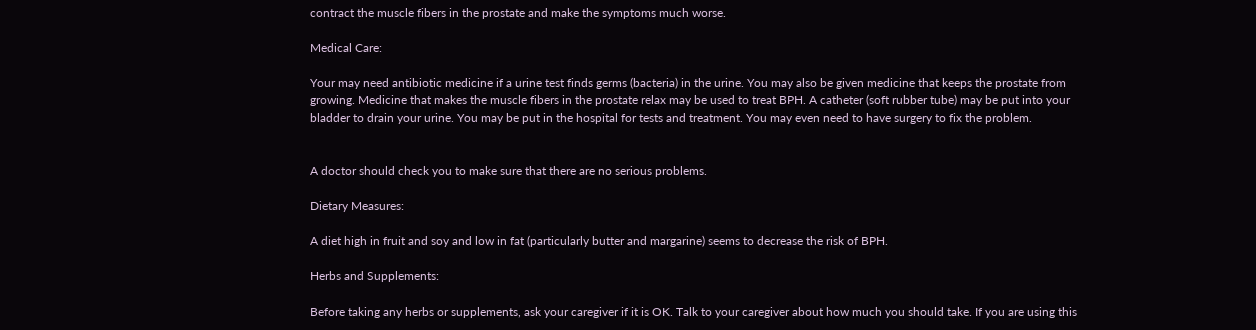contract the muscle fibers in the prostate and make the symptoms much worse.

Medical Care:

Your may need antibiotic medicine if a urine test finds germs (bacteria) in the urine. You may also be given medicine that keeps the prostate from growing. Medicine that makes the muscle fibers in the prostate relax may be used to treat BPH. A catheter (soft rubber tube) may be put into your bladder to drain your urine. You may be put in the hospital for tests and treatment. You may even need to have surgery to fix the problem.


A doctor should check you to make sure that there are no serious problems.

Dietary Measures:

A diet high in fruit and soy and low in fat (particularly butter and margarine) seems to decrease the risk of BPH.

Herbs and Supplements:

Before taking any herbs or supplements, ask your caregiver if it is OK. Talk to your caregiver about how much you should take. If you are using this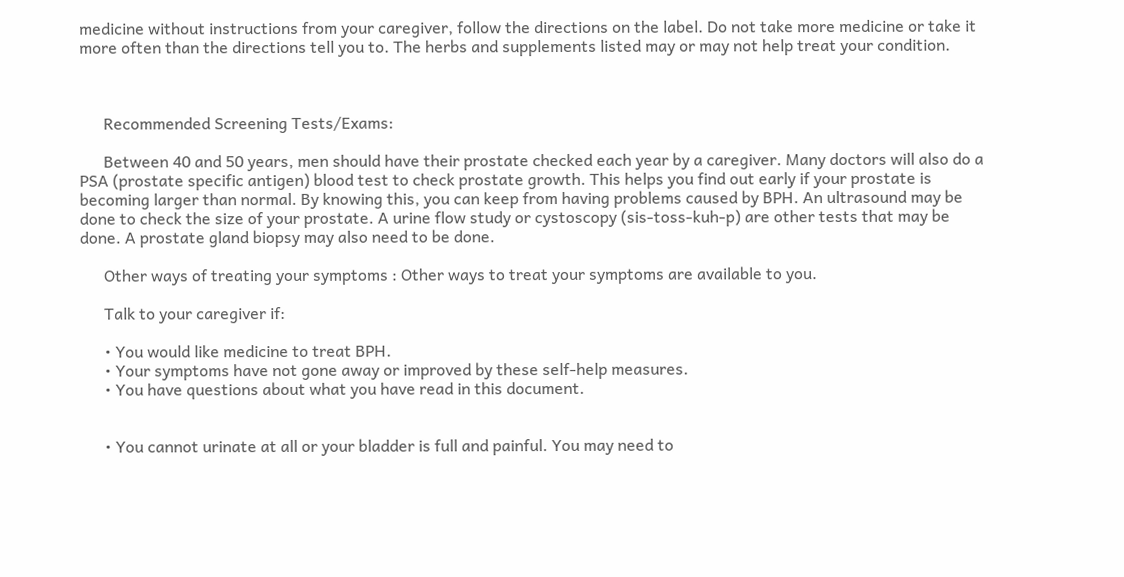medicine without instructions from your caregiver, follow the directions on the label. Do not take more medicine or take it more often than the directions tell you to. The herbs and supplements listed may or may not help treat your condition.



      Recommended Screening Tests/Exams:

      Between 40 and 50 years, men should have their prostate checked each year by a caregiver. Many doctors will also do a PSA (prostate specific antigen) blood test to check prostate growth. This helps you find out early if your prostate is becoming larger than normal. By knowing this, you can keep from having problems caused by BPH. An ultrasound may be done to check the size of your prostate. A urine flow study or cystoscopy (sis-toss-kuh-p) are other tests that may be done. A prostate gland biopsy may also need to be done.

      Other ways of treating your symptoms : Other ways to treat your symptoms are available to you.

      Talk to your caregiver if:

      • You would like medicine to treat BPH.
      • Your symptoms have not gone away or improved by these self-help measures.
      • You have questions about what you have read in this document.


      • You cannot urinate at all or your bladder is full and painful. You may need to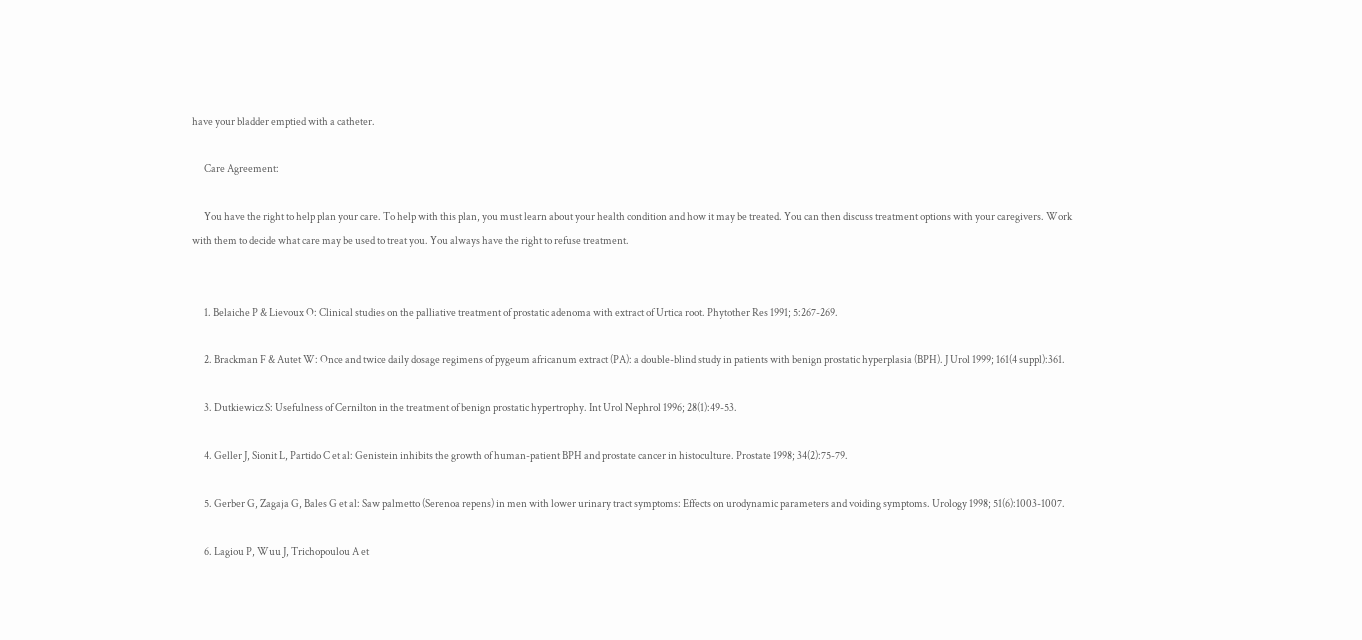have your bladder emptied with a catheter.

      Care Agreement:

      You have the right to help plan your care. To help with this plan, you must learn about your health condition and how it may be treated. You can then discuss treatment options with your caregivers. Work with them to decide what care may be used to treat you. You always have the right to refuse treatment.


      1. Belaiche P & Lievoux O: Clinical studies on the palliative treatment of prostatic adenoma with extract of Urtica root. Phytother Res 1991; 5:267-269.

      2. Brackman F & Autet W: Once and twice daily dosage regimens of pygeum africanum extract (PA): a double-blind study in patients with benign prostatic hyperplasia (BPH). J Urol 1999; 161(4 suppl):361.

      3. Dutkiewicz S: Usefulness of Cernilton in the treatment of benign prostatic hypertrophy. Int Urol Nephrol 1996; 28(1):49-53.

      4. Geller J, Sionit L, Partido C et al: Genistein inhibits the growth of human-patient BPH and prostate cancer in histoculture. Prostate 1998; 34(2):75-79.

      5. Gerber G, Zagaja G, Bales G et al: Saw palmetto (Serenoa repens) in men with lower urinary tract symptoms: Effects on urodynamic parameters and voiding symptoms. Urology 1998; 51(6):1003-1007.

      6. Lagiou P, Wuu J, Trichopoulou A et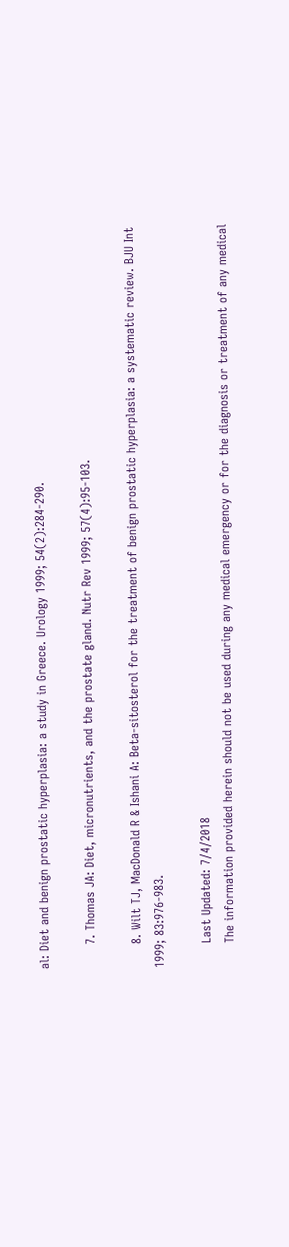al: Diet and benign prostatic hyperplasia: a study in Greece. Urology 1999; 54(2):284-290.

      7. Thomas JA: Diet, micronutrients, and the prostate gland. Nutr Rev 1999; 57(4):95-103.

      8. Wilt TJ, MacDonald R & Ishani A: Beta-sitosterol for the treatment of benign prostatic hyperplasia: a systematic review. BJU Int 1999; 83:976-983.

      Last Updated: 7/4/2018
      The information provided herein should not be used during any medical emergency or for the diagnosis or treatment of any medical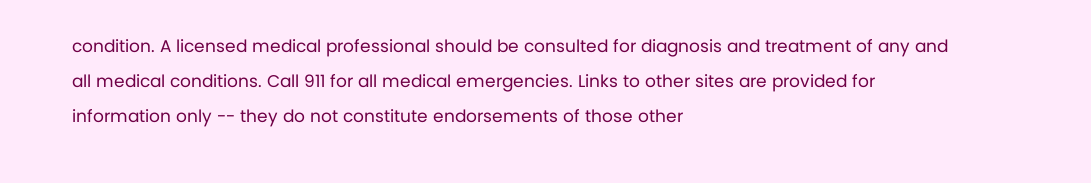condition. A licensed medical professional should be consulted for diagnosis and treatment of any and all medical conditions. Call 911 for all medical emergencies. Links to other sites are provided for information only -- they do not constitute endorsements of those other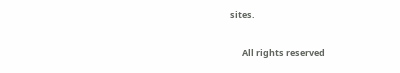sites.

      All rights reserved